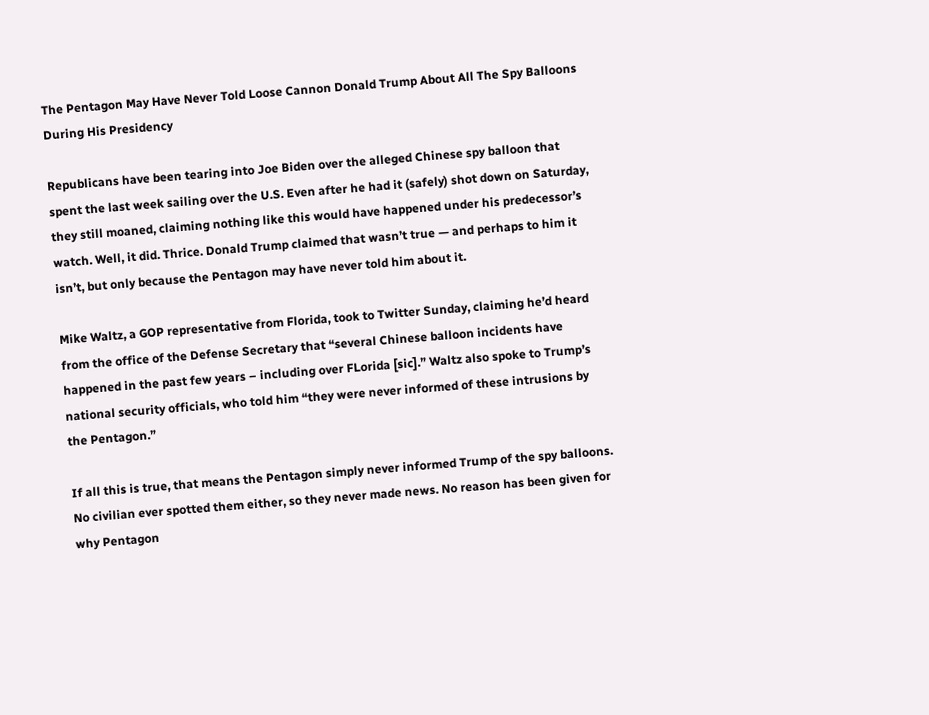The Pentagon May Have Never Told Loose Cannon Donald Trump About All The Spy Balloons During His Presidency

Republicans have been tearing into Joe Biden over the alleged Chinese spy balloon that spent the last week sailing over the U.S. Even after he had it (safely) shot down on Saturday, they still moaned, claiming nothing like this would have happened under his predecessor’s watch. Well, it did. Thrice. Donald Trump claimed that wasn’t true — and perhaps to him it isn’t, but only because the Pentagon may have never told him about it.

Mike Waltz, a GOP representative from Florida, took to Twitter Sunday, claiming he’d heard from the office of the Defense Secretary that “several Chinese balloon incidents have happened in the past few years – including over FLorida [sic].” Waltz also spoke to Trump’s national security officials, who told him “they were never informed of these intrusions by the Pentagon.”

If all this is true, that means the Pentagon simply never informed Trump of the spy balloons. No civilian ever spotted them either, so they never made news. No reason has been given for why Pentagon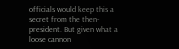officials would keep this a secret from the then-president. But given what a loose cannon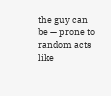the guy can be — prone to random acts like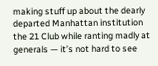making stuff up about the dearly departed Manhattan institution the 21 Club while ranting madly at generals — it’s not hard to see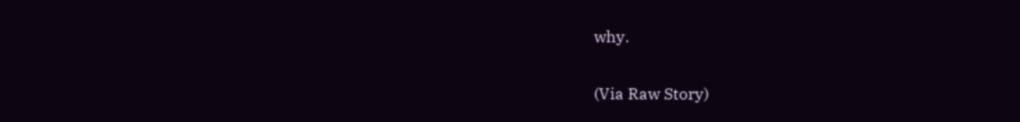why.

(Via Raw Story)